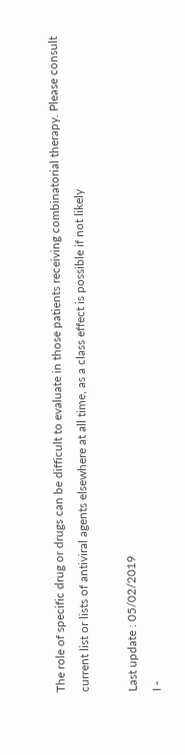The role of specific drug or drugs can be difficult to evaluate in those patients receiving combinatorial therapy. Please consult current list or lists of antiviral agents elsewhere at all time, as a class effect is possible if not likely

Last update : 05/02/2019
I -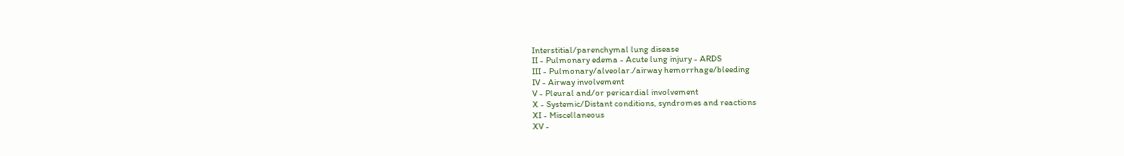Interstitial/parenchymal lung disease
II - Pulmonary edema - Acute lung injury - ARDS
III - Pulmonary/alveolar./airway hemorrhage/bleeding
IV - Airway involvement
V - Pleural and/or pericardial involvement
X - Systemic/Distant conditions, syndromes and reactions
XI - Miscellaneous
XV -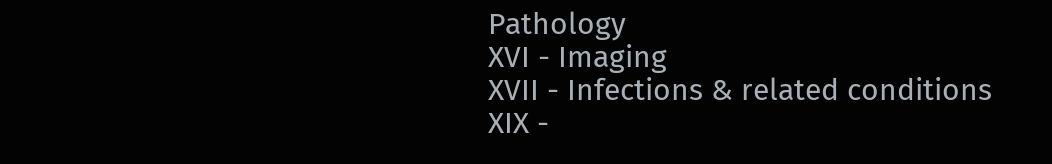Pathology
XVI - Imaging
XVII - Infections & related conditions
XIX -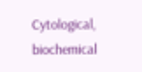Cytological, biochemical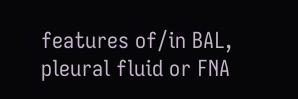features of/in BAL, pleural fluid or FNA